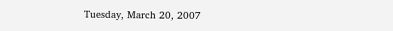Tuesday, March 20, 2007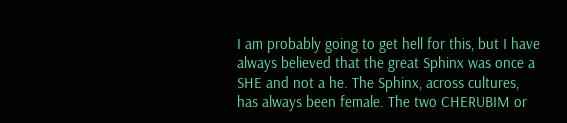I am probably going to get hell for this, but I have always believed that the great Sphinx was once a SHE and not a he. The Sphinx, across cultures, has always been female. The two CHERUBIM or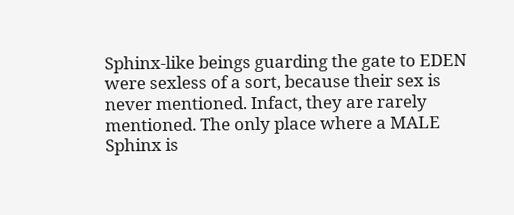Sphinx-like beings guarding the gate to EDEN were sexless of a sort, because their sex is never mentioned. Infact, they are rarely mentioned. The only place where a MALE Sphinx is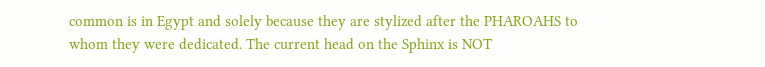common is in Egypt and solely because they are stylized after the PHAROAHS to whom they were dedicated. The current head on the Sphinx is NOT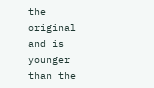the original and is younger than the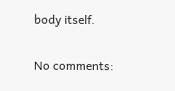body itself.

No comments: